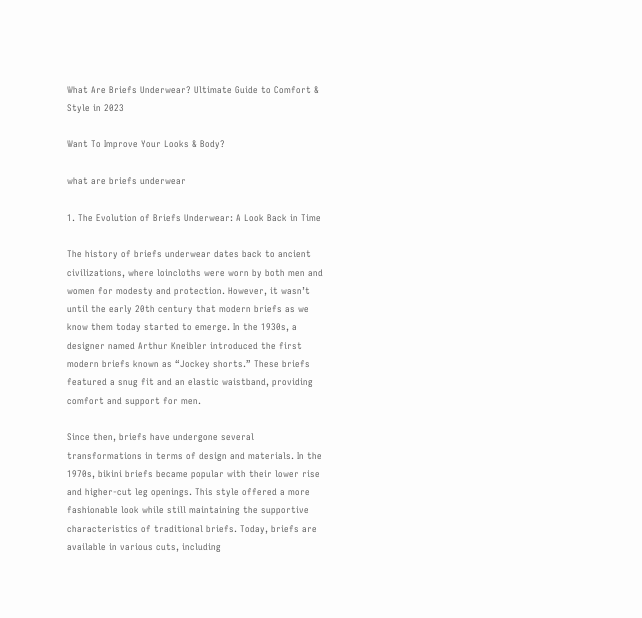What Are Briefs Underwear? Ultimate Guide to Comfort & Style in 2023

Want To Improve Your Looks & Body?

what are briefs underwear

1. The Evolution of Briefs Underwear: A Look Back in Time

The history of briefs underwear dates back to ancient civilizations, where loincloths were worn by both men and women for modesty and protection. However, it wasn’t until the early 20th century that modern briefs as we know them today started to emerge. In the 1930s, a designer named Arthur Kneibler introduced the first modern briefs known as “Jockey shorts.” These briefs featured a snug fit and an elastic waistband, providing comfort and support for men.

Since then, briefs have undergone several transformations in terms of design and materials. In the 1970s, bikini briefs became popular with their lower rise and higher-cut leg openings. This style offered a more fashionable look while still maintaining the supportive characteristics of traditional briefs. Today, briefs are available in various cuts, including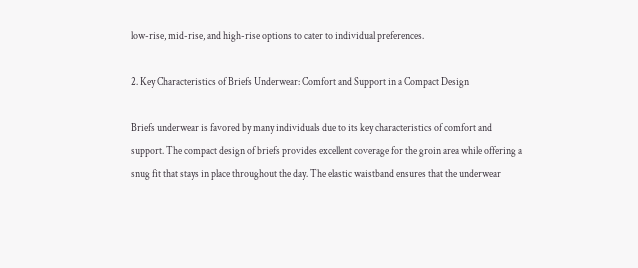low-rise, mid-rise, and high-rise options to cater to individual preferences.

2. Key Characteristics of Briefs Underwear: Comfort and Support in a Compact Design

Briefs underwear is favored by many individuals due to its key characteristics of comfort and support. The compact design of briefs provides excellent coverage for the groin area while offering a snug fit that stays in place throughout the day. The elastic waistband ensures that the underwear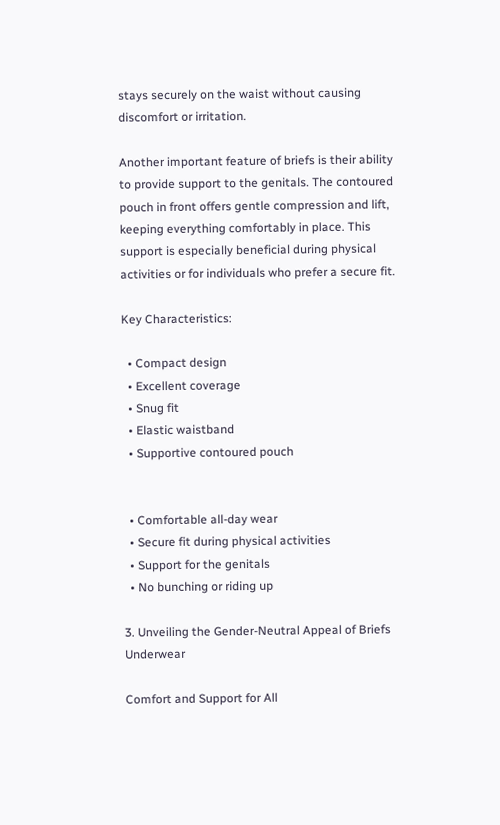stays securely on the waist without causing discomfort or irritation.

Another important feature of briefs is their ability to provide support to the genitals. The contoured pouch in front offers gentle compression and lift, keeping everything comfortably in place. This support is especially beneficial during physical activities or for individuals who prefer a secure fit.

Key Characteristics:

  • Compact design
  • Excellent coverage
  • Snug fit
  • Elastic waistband
  • Supportive contoured pouch


  • Comfortable all-day wear
  • Secure fit during physical activities
  • Support for the genitals
  • No bunching or riding up

3. Unveiling the Gender-Neutral Appeal of Briefs Underwear

Comfort and Support for All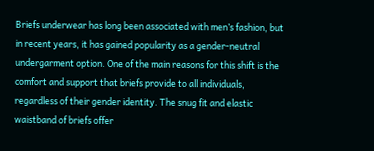Briefs underwear has long been associated with men’s fashion, but in recent years, it has gained popularity as a gender-neutral undergarment option. One of the main reasons for this shift is the comfort and support that briefs provide to all individuals, regardless of their gender identity. The snug fit and elastic waistband of briefs offer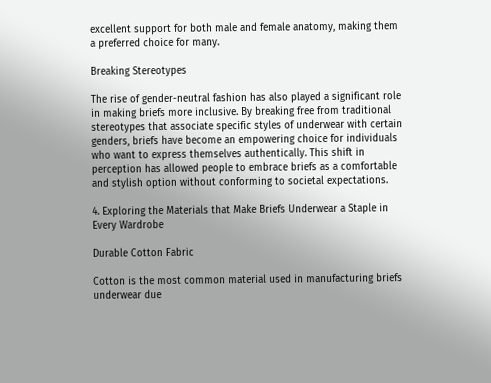excellent support for both male and female anatomy, making them a preferred choice for many.

Breaking Stereotypes

The rise of gender-neutral fashion has also played a significant role in making briefs more inclusive. By breaking free from traditional stereotypes that associate specific styles of underwear with certain genders, briefs have become an empowering choice for individuals who want to express themselves authentically. This shift in perception has allowed people to embrace briefs as a comfortable and stylish option without conforming to societal expectations.

4. Exploring the Materials that Make Briefs Underwear a Staple in Every Wardrobe

Durable Cotton Fabric

Cotton is the most common material used in manufacturing briefs underwear due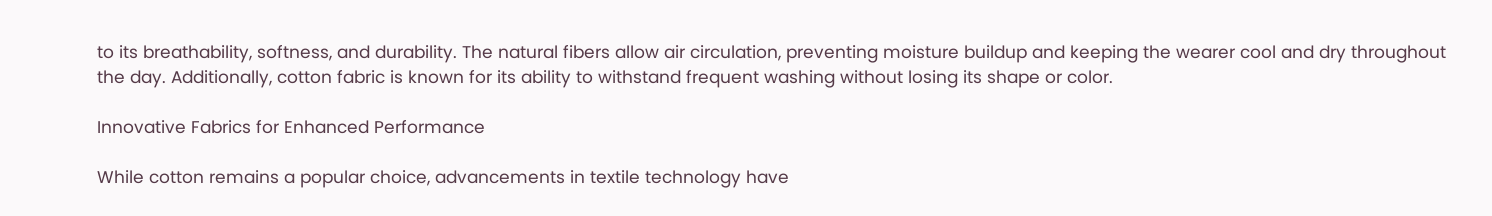to its breathability, softness, and durability. The natural fibers allow air circulation, preventing moisture buildup and keeping the wearer cool and dry throughout the day. Additionally, cotton fabric is known for its ability to withstand frequent washing without losing its shape or color.

Innovative Fabrics for Enhanced Performance

While cotton remains a popular choice, advancements in textile technology have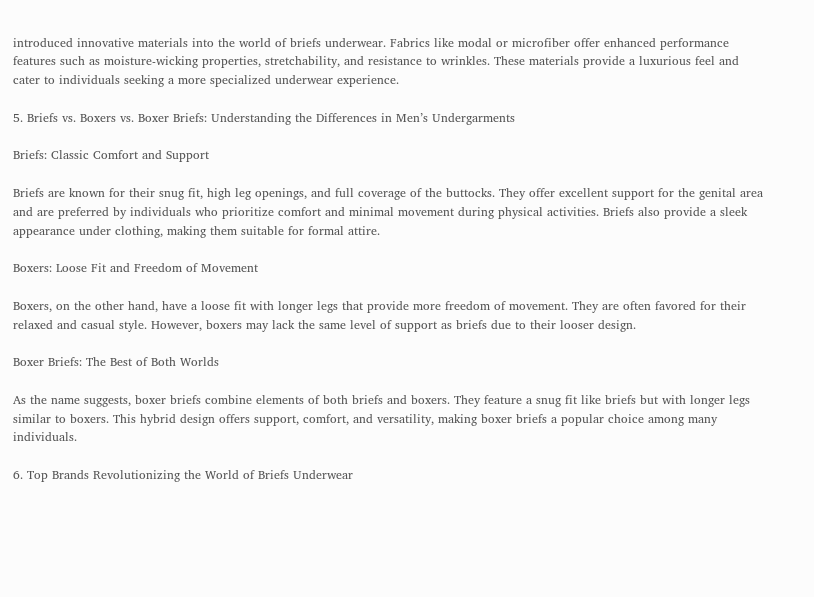introduced innovative materials into the world of briefs underwear. Fabrics like modal or microfiber offer enhanced performance features such as moisture-wicking properties, stretchability, and resistance to wrinkles. These materials provide a luxurious feel and cater to individuals seeking a more specialized underwear experience.

5. Briefs vs. Boxers vs. Boxer Briefs: Understanding the Differences in Men’s Undergarments

Briefs: Classic Comfort and Support

Briefs are known for their snug fit, high leg openings, and full coverage of the buttocks. They offer excellent support for the genital area and are preferred by individuals who prioritize comfort and minimal movement during physical activities. Briefs also provide a sleek appearance under clothing, making them suitable for formal attire.

Boxers: Loose Fit and Freedom of Movement

Boxers, on the other hand, have a loose fit with longer legs that provide more freedom of movement. They are often favored for their relaxed and casual style. However, boxers may lack the same level of support as briefs due to their looser design.

Boxer Briefs: The Best of Both Worlds

As the name suggests, boxer briefs combine elements of both briefs and boxers. They feature a snug fit like briefs but with longer legs similar to boxers. This hybrid design offers support, comfort, and versatility, making boxer briefs a popular choice among many individuals.

6. Top Brands Revolutionizing the World of Briefs Underwear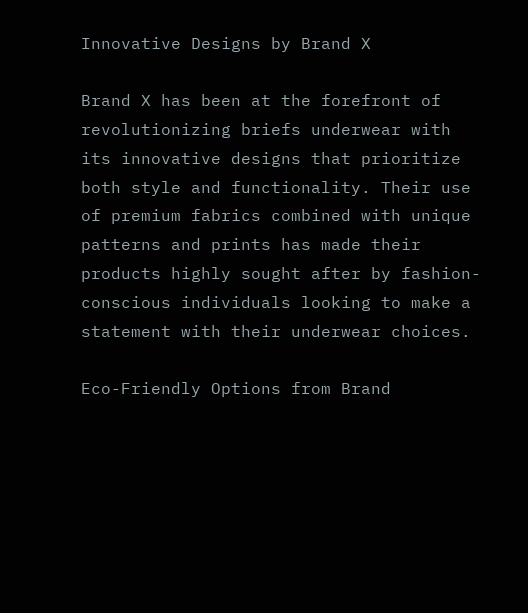Innovative Designs by Brand X

Brand X has been at the forefront of revolutionizing briefs underwear with its innovative designs that prioritize both style and functionality. Their use of premium fabrics combined with unique patterns and prints has made their products highly sought after by fashion-conscious individuals looking to make a statement with their underwear choices.

Eco-Friendly Options from Brand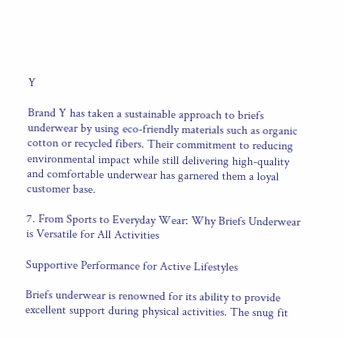Y

Brand Y has taken a sustainable approach to briefs underwear by using eco-friendly materials such as organic cotton or recycled fibers. Their commitment to reducing environmental impact while still delivering high-quality and comfortable underwear has garnered them a loyal customer base.

7. From Sports to Everyday Wear: Why Briefs Underwear is Versatile for All Activities

Supportive Performance for Active Lifestyles

Briefs underwear is renowned for its ability to provide excellent support during physical activities. The snug fit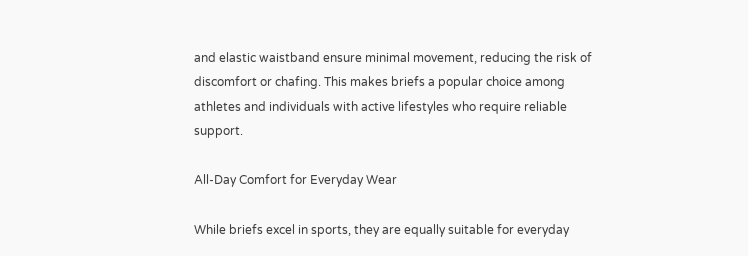and elastic waistband ensure minimal movement, reducing the risk of discomfort or chafing. This makes briefs a popular choice among athletes and individuals with active lifestyles who require reliable support.

All-Day Comfort for Everyday Wear

While briefs excel in sports, they are equally suitable for everyday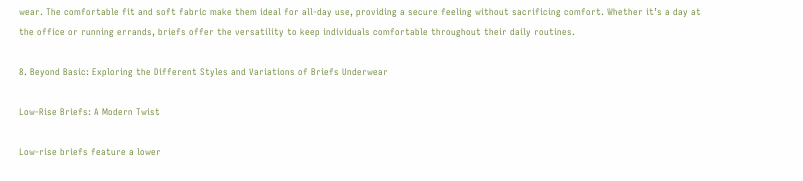wear. The comfortable fit and soft fabric make them ideal for all-day use, providing a secure feeling without sacrificing comfort. Whether it’s a day at the office or running errands, briefs offer the versatility to keep individuals comfortable throughout their daily routines.

8. Beyond Basic: Exploring the Different Styles and Variations of Briefs Underwear

Low-Rise Briefs: A Modern Twist

Low-rise briefs feature a lower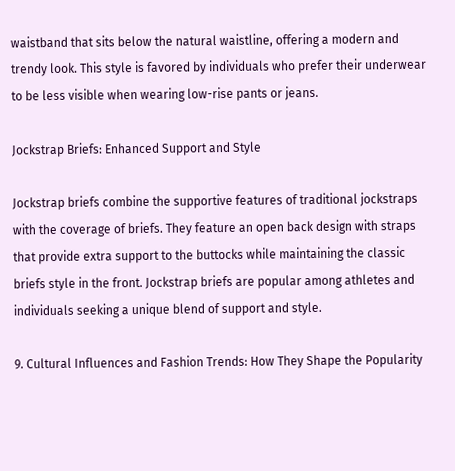waistband that sits below the natural waistline, offering a modern and trendy look. This style is favored by individuals who prefer their underwear to be less visible when wearing low-rise pants or jeans.

Jockstrap Briefs: Enhanced Support and Style

Jockstrap briefs combine the supportive features of traditional jockstraps with the coverage of briefs. They feature an open back design with straps that provide extra support to the buttocks while maintaining the classic briefs style in the front. Jockstrap briefs are popular among athletes and individuals seeking a unique blend of support and style.

9. Cultural Influences and Fashion Trends: How They Shape the Popularity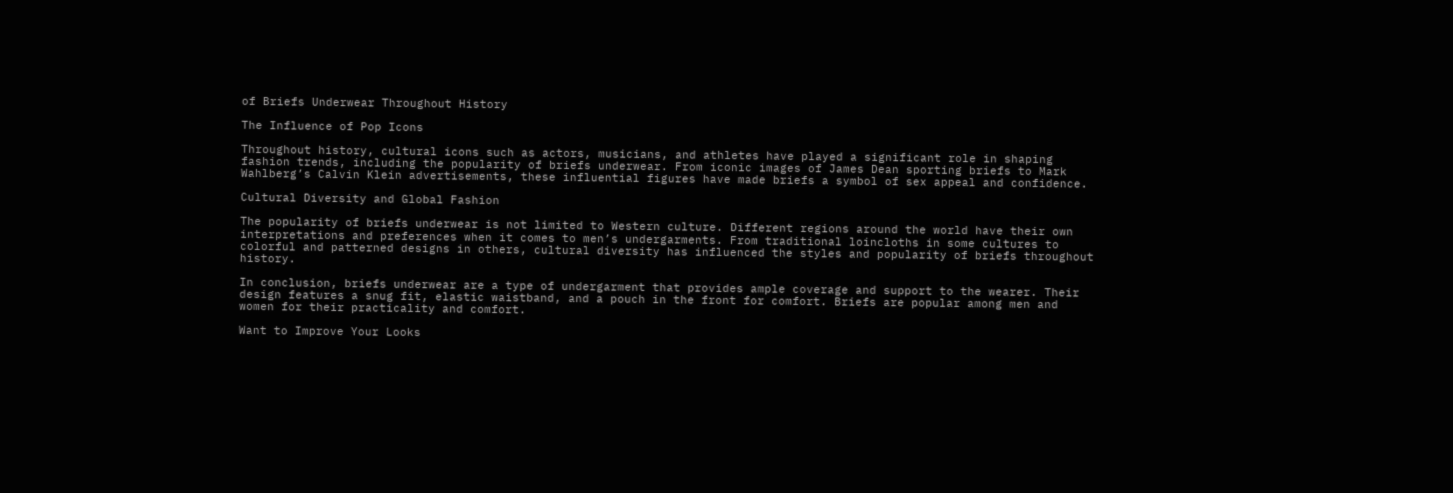of Briefs Underwear Throughout History

The Influence of Pop Icons

Throughout history, cultural icons such as actors, musicians, and athletes have played a significant role in shaping fashion trends, including the popularity of briefs underwear. From iconic images of James Dean sporting briefs to Mark Wahlberg’s Calvin Klein advertisements, these influential figures have made briefs a symbol of sex appeal and confidence.

Cultural Diversity and Global Fashion

The popularity of briefs underwear is not limited to Western culture. Different regions around the world have their own interpretations and preferences when it comes to men’s undergarments. From traditional loincloths in some cultures to colorful and patterned designs in others, cultural diversity has influenced the styles and popularity of briefs throughout history.

In conclusion, briefs underwear are a type of undergarment that provides ample coverage and support to the wearer. Their design features a snug fit, elastic waistband, and a pouch in the front for comfort. Briefs are popular among men and women for their practicality and comfort.

Want to Improve Your Looks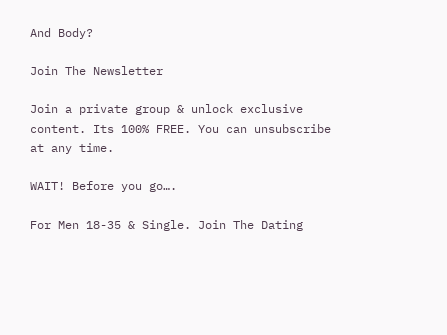And Body?

Join The Newsletter

Join a private group & unlock exclusive content. Its 100% FREE. You can unsubscribe at any time.

WAIT! Before you go….

For Men 18-35 & Single. Join The Dating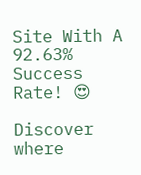Site With A 92.63% Success Rate! 😍

Discover where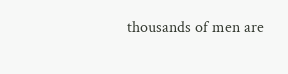thousands of men are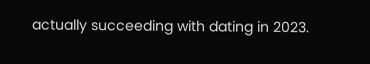actually succeeding with dating in 2023.